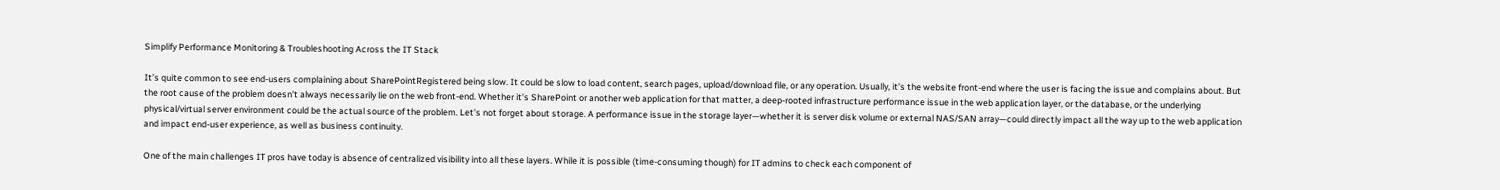Simplify Performance Monitoring & Troubleshooting Across the IT Stack

It’s quite common to see end-users complaining about SharePointRegistered being slow. It could be slow to load content, search pages, upload/download file, or any operation. Usually, it’s the website front-end where the user is facing the issue and complains about. But the root cause of the problem doesn’t always necessarily lie on the web front-end. Whether it’s SharePoint or another web application for that matter, a deep-rooted infrastructure performance issue in the web application layer, or the database, or the underlying physical/virtual server environment could be the actual source of the problem. Let’s not forget about storage. A performance issue in the storage layer—whether it is server disk volume or external NAS/SAN array—could directly impact all the way up to the web application and impact end-user experience, as well as business continuity.

One of the main challenges IT pros have today is absence of centralized visibility into all these layers. While it is possible (time-consuming though) for IT admins to check each component of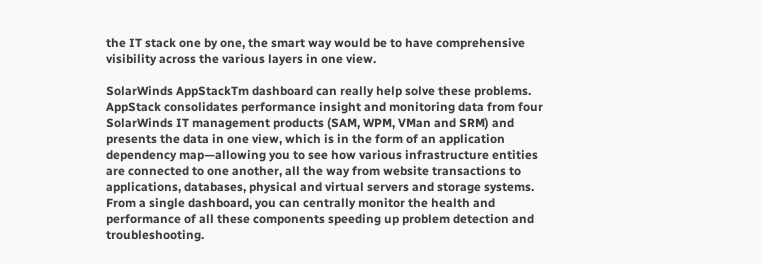the IT stack one by one, the smart way would be to have comprehensive visibility across the various layers in one view.

SolarWinds AppStackTm dashboard can really help solve these problems. AppStack consolidates performance insight and monitoring data from four SolarWinds IT management products (SAM, WPM, VMan and SRM) and presents the data in one view, which is in the form of an application dependency map—allowing you to see how various infrastructure entities are connected to one another, all the way from website transactions to applications, databases, physical and virtual servers and storage systems. From a single dashboard, you can centrally monitor the health and performance of all these components speeding up problem detection and troubleshooting.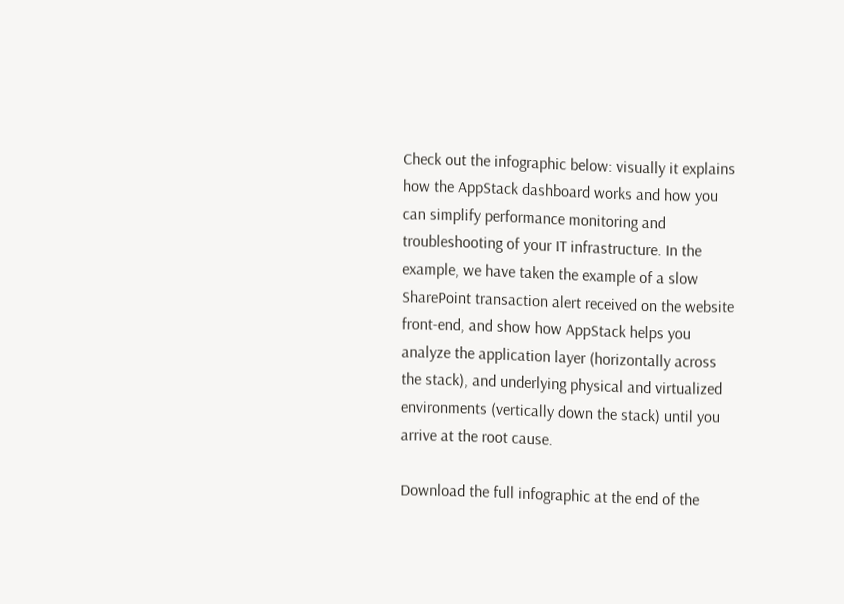Check out the infographic below: visually it explains how the AppStack dashboard works and how you can simplify performance monitoring and troubleshooting of your IT infrastructure. In the example, we have taken the example of a slow SharePoint transaction alert received on the website front-end, and show how AppStack helps you analyze the application layer (horizontally across the stack), and underlying physical and virtualized environments (vertically down the stack) until you arrive at the root cause.

Download the full infographic at the end of the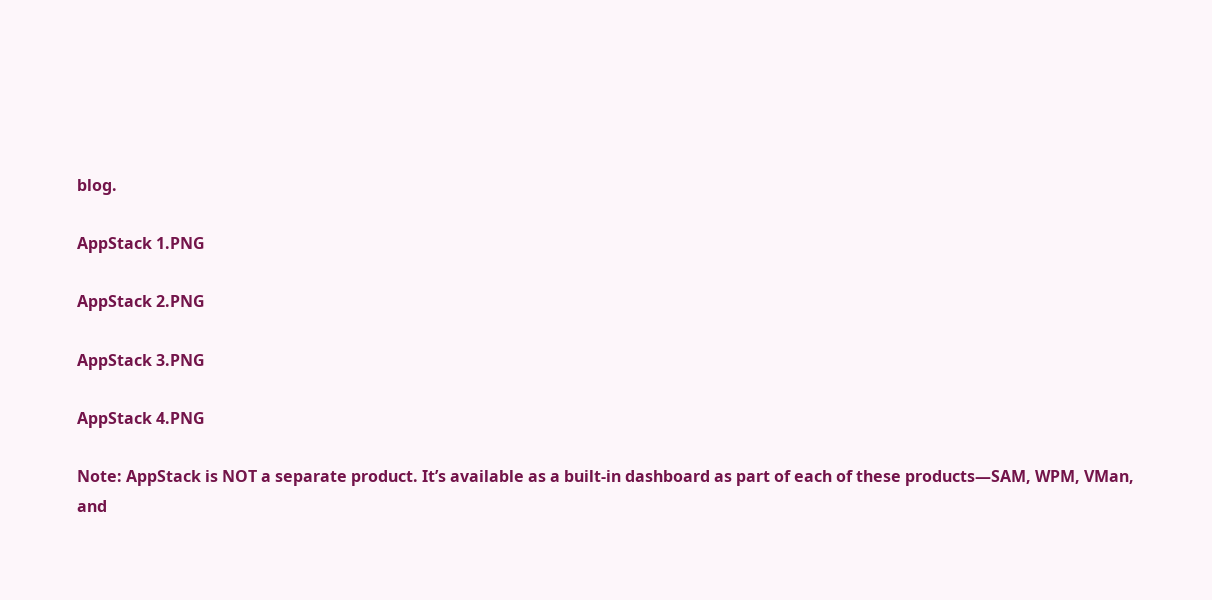blog.

AppStack 1.PNG

AppStack 2.PNG

AppStack 3.PNG

AppStack 4.PNG

Note: AppStack is NOT a separate product. It’s available as a built-in dashboard as part of each of these products—SAM, WPM, VMan, and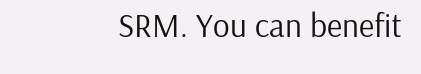SRM. You can benefit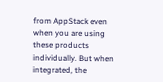from AppStack even when you are using these products individually. But when integrated, the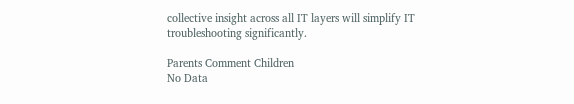collective insight across all IT layers will simplify IT troubleshooting significantly.

Parents Comment Children
No Data